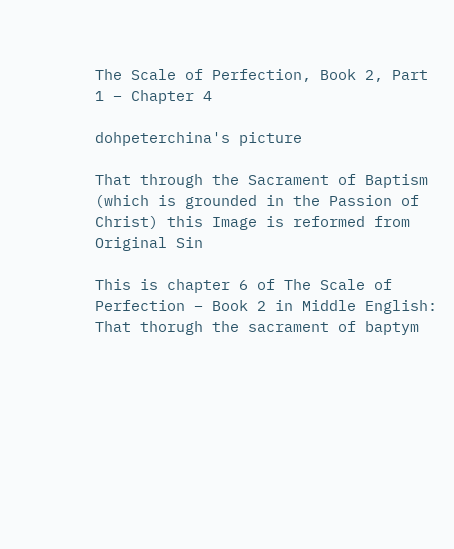The Scale of Perfection, Book 2, Part 1 – Chapter 4

dohpeterchina's picture

That through the Sacrament of Baptism (which is grounded in the Passion of Christ) this Image is reformed from Original Sin

This is chapter 6 of The Scale of Perfection – Book 2 in Middle English:
That thorugh the sacrament of baptym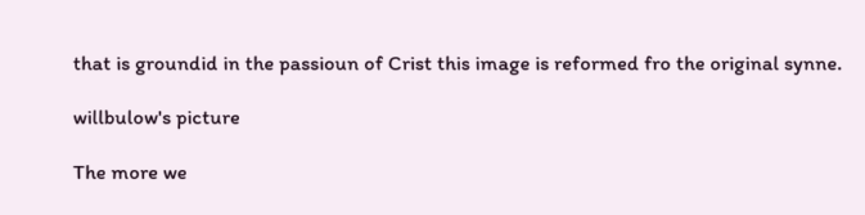that is groundid in the passioun of Crist this image is reformed fro the original synne.

willbulow's picture

The more we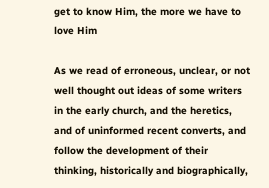get to know Him, the more we have to love Him

As we read of erroneous, unclear, or not well thought out ideas of some writers in the early church, and the heretics, and of uninformed recent converts, and follow the development of their thinking, historically and biographically,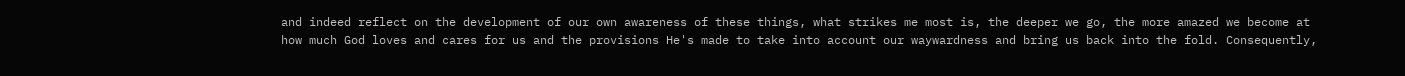and indeed reflect on the development of our own awareness of these things, what strikes me most is, the deeper we go, the more amazed we become at how much God loves and cares for us and the provisions He's made to take into account our waywardness and bring us back into the fold. Consequently,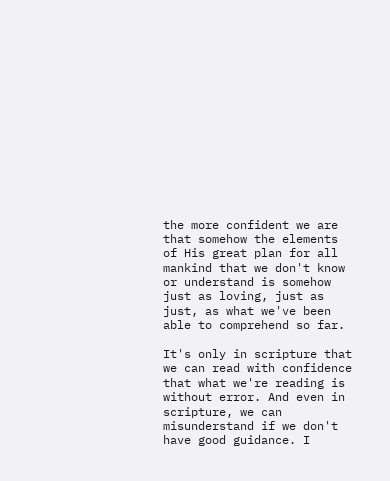the more confident we are that somehow the elements of His great plan for all mankind that we don't know or understand is somehow just as loving, just as just, as what we've been able to comprehend so far.

It's only in scripture that we can read with confidence that what we're reading is without error. And even in scripture, we can misunderstand if we don't have good guidance. I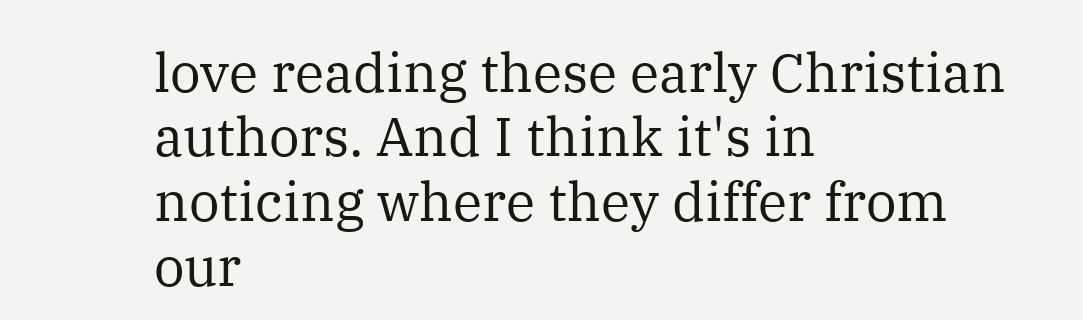love reading these early Christian authors. And I think it's in noticing where they differ from our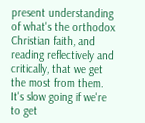present understanding of what's the orthodox Christian faith, and reading reflectively and critically, that we get the most from them. It's slow going if we're to get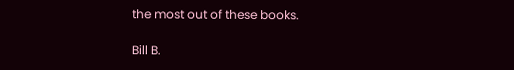the most out of these books.

Bill B.